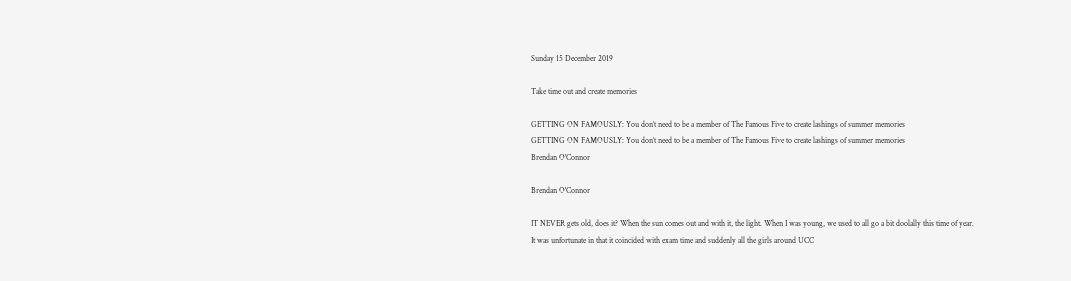Sunday 15 December 2019

Take time out and create memories

GETTING ON FAMOUSLY: You don’t need to be a member of The Famous Five to create lashings of summer memories
GETTING ON FAMOUSLY: You don’t need to be a member of The Famous Five to create lashings of summer memories
Brendan O'Connor

Brendan O'Connor

IT NEVER gets old, does it? When the sun comes out and with it, the light. When I was young, we used to all go a bit doolally this time of year. It was unfortunate in that it coincided with exam time and suddenly all the girls around UCC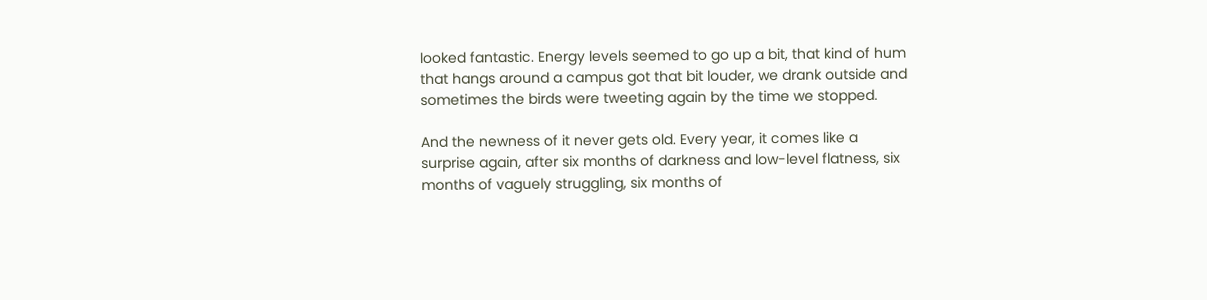looked fantastic. Energy levels seemed to go up a bit, that kind of hum that hangs around a campus got that bit louder, we drank outside and sometimes the birds were tweeting again by the time we stopped.

And the newness of it never gets old. Every year, it comes like a surprise again, after six months of darkness and low-level flatness, six months of vaguely struggling, six months of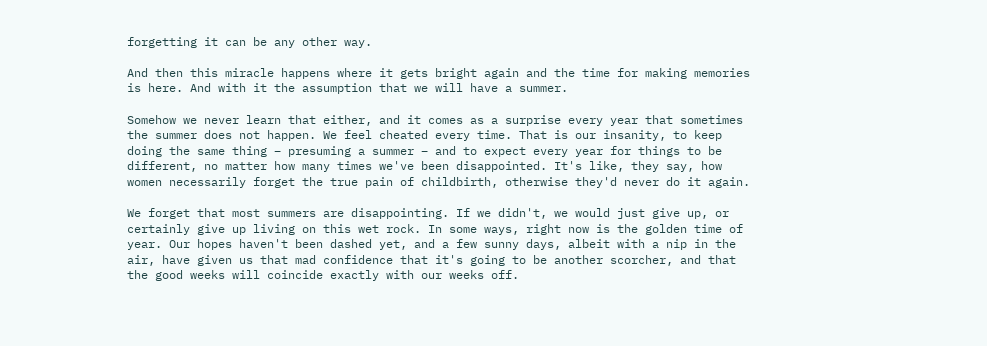forgetting it can be any other way.

And then this miracle happens where it gets bright again and the time for making memories is here. And with it the assumption that we will have a summer.

Somehow we never learn that either, and it comes as a surprise every year that sometimes the summer does not happen. We feel cheated every time. That is our insanity, to keep doing the same thing – presuming a summer – and to expect every year for things to be different, no matter how many times we've been disappointed. It's like, they say, how women necessarily forget the true pain of childbirth, otherwise they'd never do it again.

We forget that most summers are disappointing. If we didn't, we would just give up, or certainly give up living on this wet rock. In some ways, right now is the golden time of year. Our hopes haven't been dashed yet, and a few sunny days, albeit with a nip in the air, have given us that mad confidence that it's going to be another scorcher, and that the good weeks will coincide exactly with our weeks off.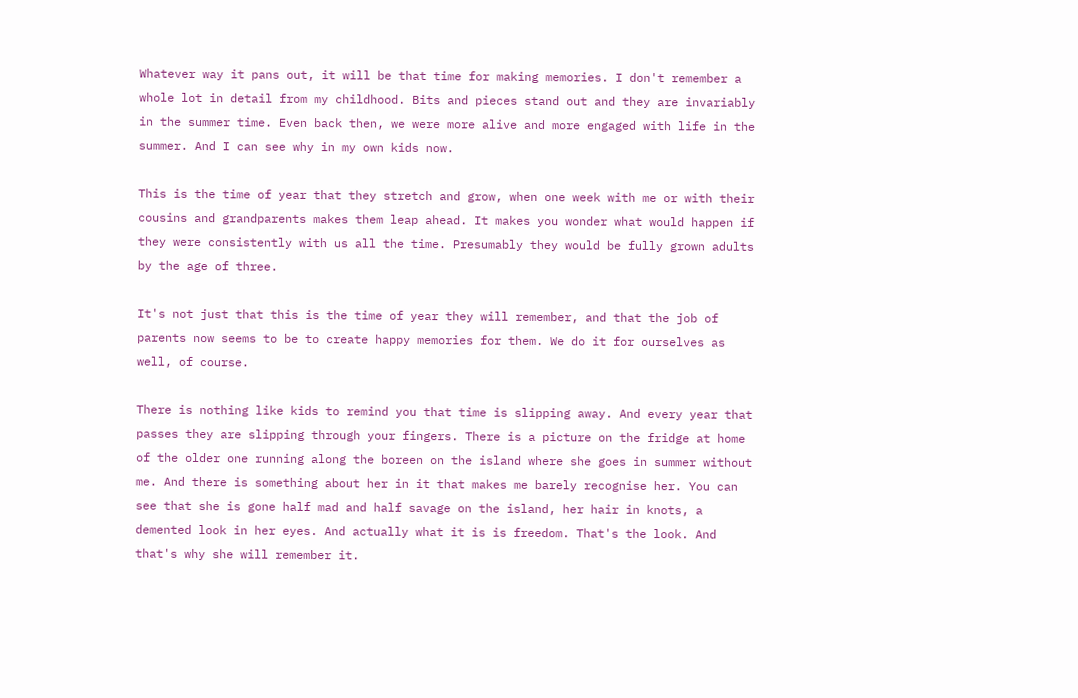Whatever way it pans out, it will be that time for making memories. I don't remember a whole lot in detail from my childhood. Bits and pieces stand out and they are invariably in the summer time. Even back then, we were more alive and more engaged with life in the summer. And I can see why in my own kids now.

This is the time of year that they stretch and grow, when one week with me or with their cousins and grandparents makes them leap ahead. It makes you wonder what would happen if they were consistently with us all the time. Presumably they would be fully grown adults by the age of three.

It's not just that this is the time of year they will remember, and that the job of parents now seems to be to create happy memories for them. We do it for ourselves as well, of course.

There is nothing like kids to remind you that time is slipping away. And every year that passes they are slipping through your fingers. There is a picture on the fridge at home of the older one running along the boreen on the island where she goes in summer without me. And there is something about her in it that makes me barely recognise her. You can see that she is gone half mad and half savage on the island, her hair in knots, a demented look in her eyes. And actually what it is is freedom. That's the look. And that's why she will remember it.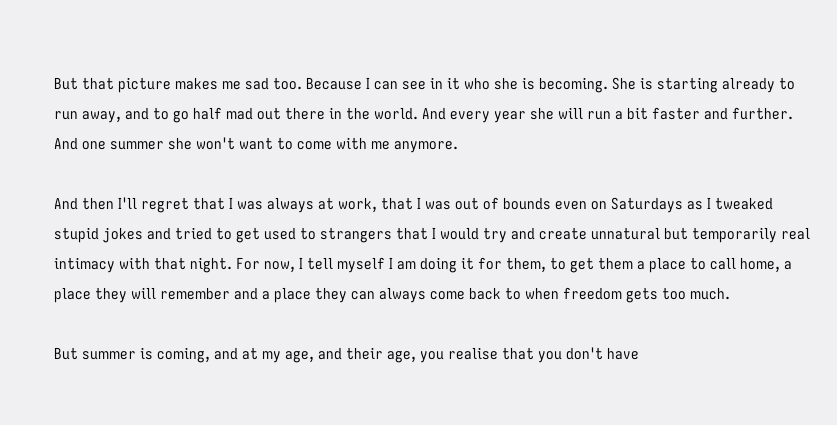But that picture makes me sad too. Because I can see in it who she is becoming. She is starting already to run away, and to go half mad out there in the world. And every year she will run a bit faster and further. And one summer she won't want to come with me anymore.

And then I'll regret that I was always at work, that I was out of bounds even on Saturdays as I tweaked stupid jokes and tried to get used to strangers that I would try and create unnatural but temporarily real intimacy with that night. For now, I tell myself I am doing it for them, to get them a place to call home, a place they will remember and a place they can always come back to when freedom gets too much.

But summer is coming, and at my age, and their age, you realise that you don't have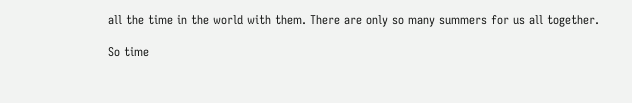all the time in the world with them. There are only so many summers for us all together.

So time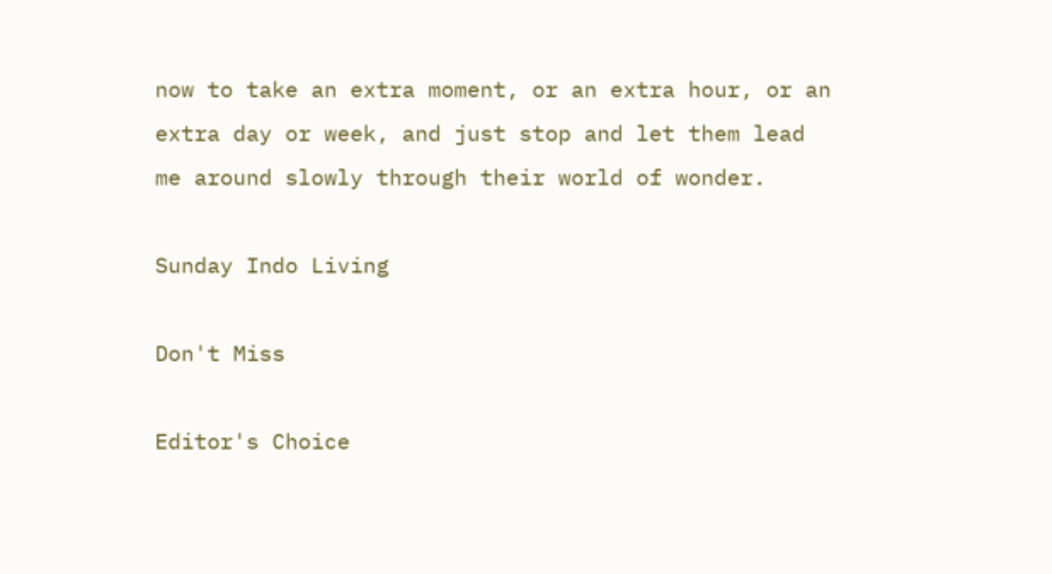now to take an extra moment, or an extra hour, or an extra day or week, and just stop and let them lead me around slowly through their world of wonder.

Sunday Indo Living

Don't Miss

Editor's Choice